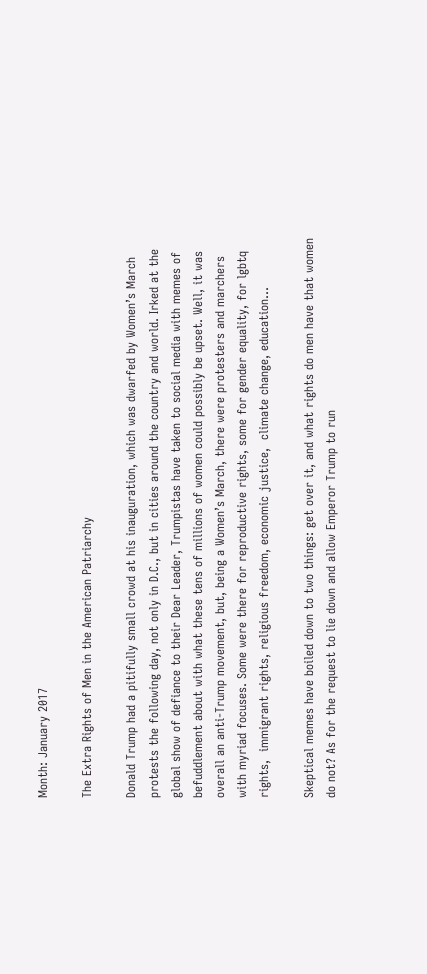Month: January 2017

The Extra Rights of Men in the American Patriarchy

Donald Trump had a pitifully small crowd at his inauguration, which was dwarfed by Women’s March protests the following day, not only in D.C., but in cities around the country and world. Irked at the global show of defiance to their Dear Leader, Trumpistas have taken to social media with memes of befuddlement about with what these tens of millions of women could possibly be upset. Well, it was overall an anti-Trump movement, but, being a Women’s March, there were protesters and marchers with myriad focuses. Some were there for reproductive rights, some for gender equality, for lgbtq rights,  immigrant rights, religious freedom, economic justice,  climate change, education…

Skeptical memes have boiled down to two things: get over it, and what rights do men have that women do not? As for the request to lie down and allow Emperor Trump to run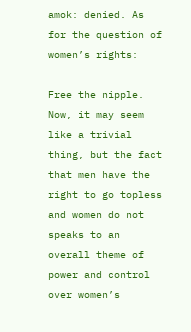amok: denied. As for the question of women’s rights:

Free the nipple. Now, it may seem like a trivial thing, but the fact that men have the right to go topless and women do not speaks to an overall theme of power and control over women’s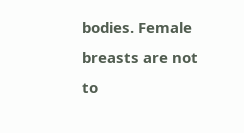bodies. Female breasts are not to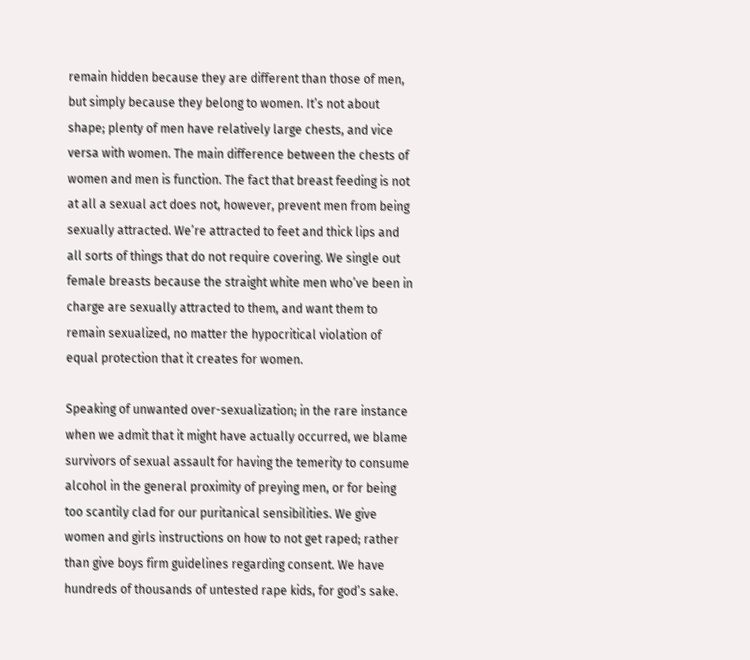remain hidden because they are different than those of men, but simply because they belong to women. It’s not about shape; plenty of men have relatively large chests, and vice versa with women. The main difference between the chests of women and men is function. The fact that breast feeding is not at all a sexual act does not, however, prevent men from being sexually attracted. We’re attracted to feet and thick lips and all sorts of things that do not require covering. We single out female breasts because the straight white men who’ve been in charge are sexually attracted to them, and want them to remain sexualized, no matter the hypocritical violation of equal protection that it creates for women.

Speaking of unwanted over-sexualization; in the rare instance when we admit that it might have actually occurred, we blame survivors of sexual assault for having the temerity to consume alcohol in the general proximity of preying men, or for being too scantily clad for our puritanical sensibilities. We give women and girls instructions on how to not get raped; rather than give boys firm guidelines regarding consent. We have hundreds of thousands of untested rape kids, for god’s sake.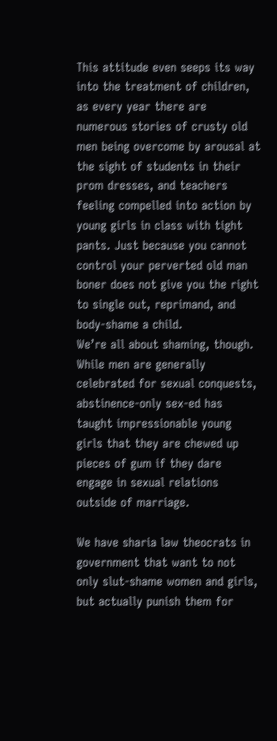This attitude even seeps its way into the treatment of children, as every year there are numerous stories of crusty old men being overcome by arousal at the sight of students in their prom dresses, and teachers feeling compelled into action by young girls in class with tight pants. Just because you cannot control your perverted old man boner does not give you the right to single out, reprimand, and body-shame a child.
We’re all about shaming, though. While men are generally celebrated for sexual conquests, abstinence-only sex-ed has taught impressionable young girls that they are chewed up pieces of gum if they dare engage in sexual relations outside of marriage.

We have sharia law theocrats in government that want to not only slut-shame women and girls, but actually punish them for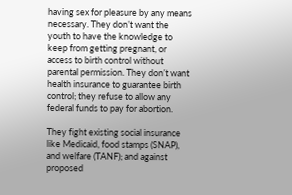having sex for pleasure by any means necessary. They don’t want the youth to have the knowledge to keep from getting pregnant, or access to birth control without parental permission. They don’t want health insurance to guarantee birth control; they refuse to allow any federal funds to pay for abortion.

They fight existing social insurance like Medicaid, food stamps (SNAP), and welfare (TANF); and against proposed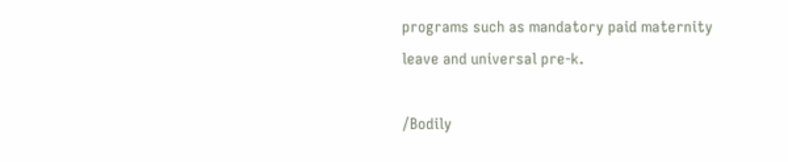programs such as mandatory paid maternity leave and universal pre-k.

/Bodily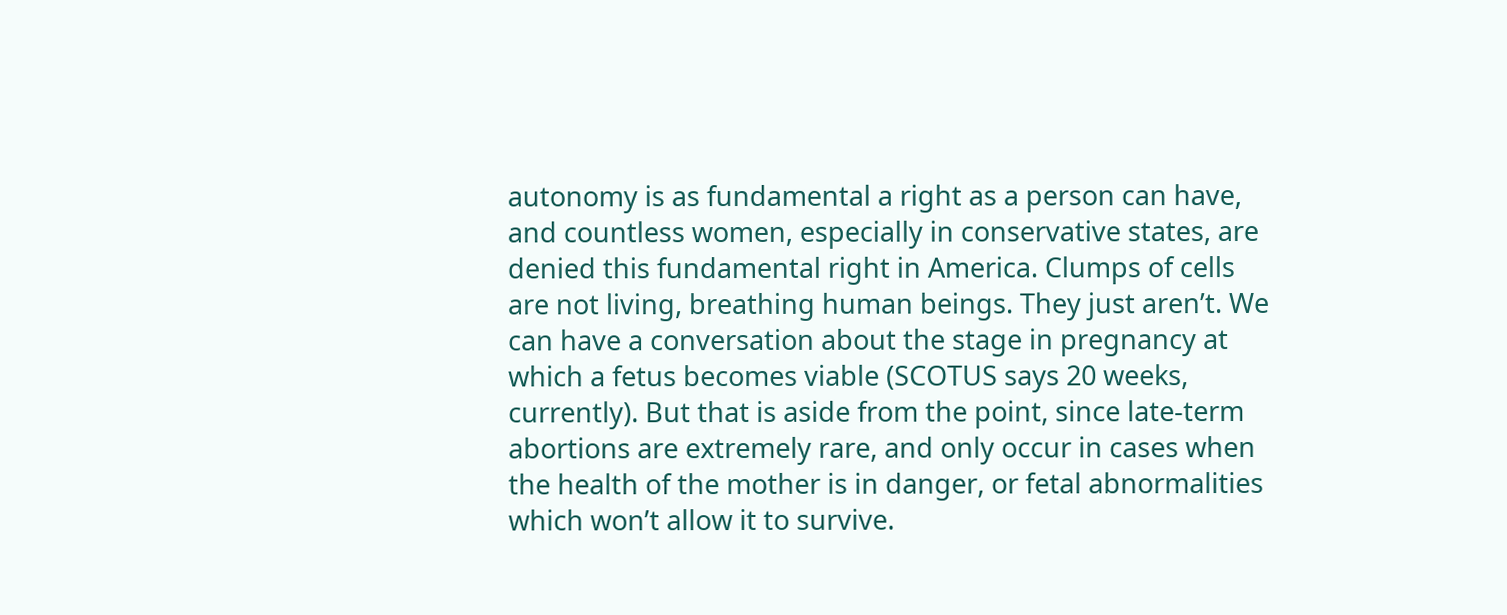autonomy is as fundamental a right as a person can have, and countless women, especially in conservative states, are denied this fundamental right in America. Clumps of cells are not living, breathing human beings. They just aren’t. We can have a conversation about the stage in pregnancy at which a fetus becomes viable (SCOTUS says 20 weeks, currently). But that is aside from the point, since late-term abortions are extremely rare, and only occur in cases when the health of the mother is in danger, or fetal abnormalities which won’t allow it to survive.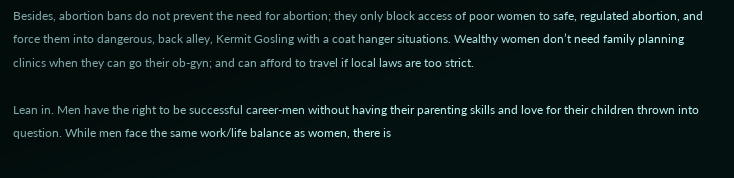Besides, abortion bans do not prevent the need for abortion; they only block access of poor women to safe, regulated abortion, and force them into dangerous, back alley, Kermit Gosling with a coat hanger situations. Wealthy women don’t need family planning clinics when they can go their ob-gyn; and can afford to travel if local laws are too strict.

Lean in. Men have the right to be successful career-men without having their parenting skills and love for their children thrown into question. While men face the same work/life balance as women, there is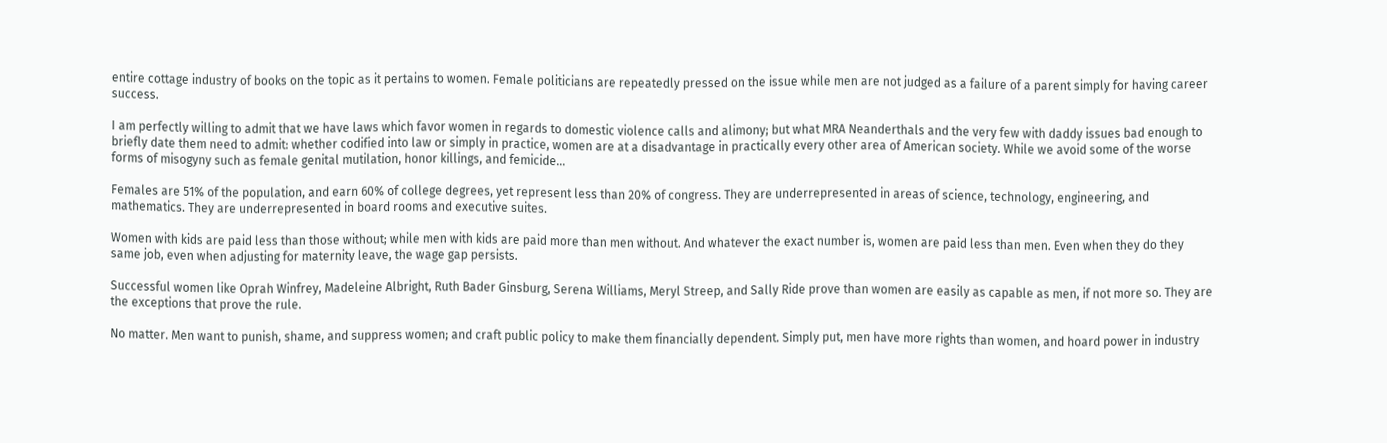entire cottage industry of books on the topic as it pertains to women. Female politicians are repeatedly pressed on the issue while men are not judged as a failure of a parent simply for having career success.

I am perfectly willing to admit that we have laws which favor women in regards to domestic violence calls and alimony; but what MRA Neanderthals and the very few with daddy issues bad enough to briefly date them need to admit: whether codified into law or simply in practice, women are at a disadvantage in practically every other area of American society. While we avoid some of the worse forms of misogyny such as female genital mutilation, honor killings, and femicide…

Females are 51% of the population, and earn 60% of college degrees, yet represent less than 20% of congress. They are underrepresented in areas of science, technology, engineering, and mathematics. They are underrepresented in board rooms and executive suites.

Women with kids are paid less than those without; while men with kids are paid more than men without. And whatever the exact number is, women are paid less than men. Even when they do they same job, even when adjusting for maternity leave, the wage gap persists.

Successful women like Oprah Winfrey, Madeleine Albright, Ruth Bader Ginsburg, Serena Williams, Meryl Streep, and Sally Ride prove than women are easily as capable as men, if not more so. They are the exceptions that prove the rule.

No matter. Men want to punish, shame, and suppress women; and craft public policy to make them financially dependent. Simply put, men have more rights than women, and hoard power in industry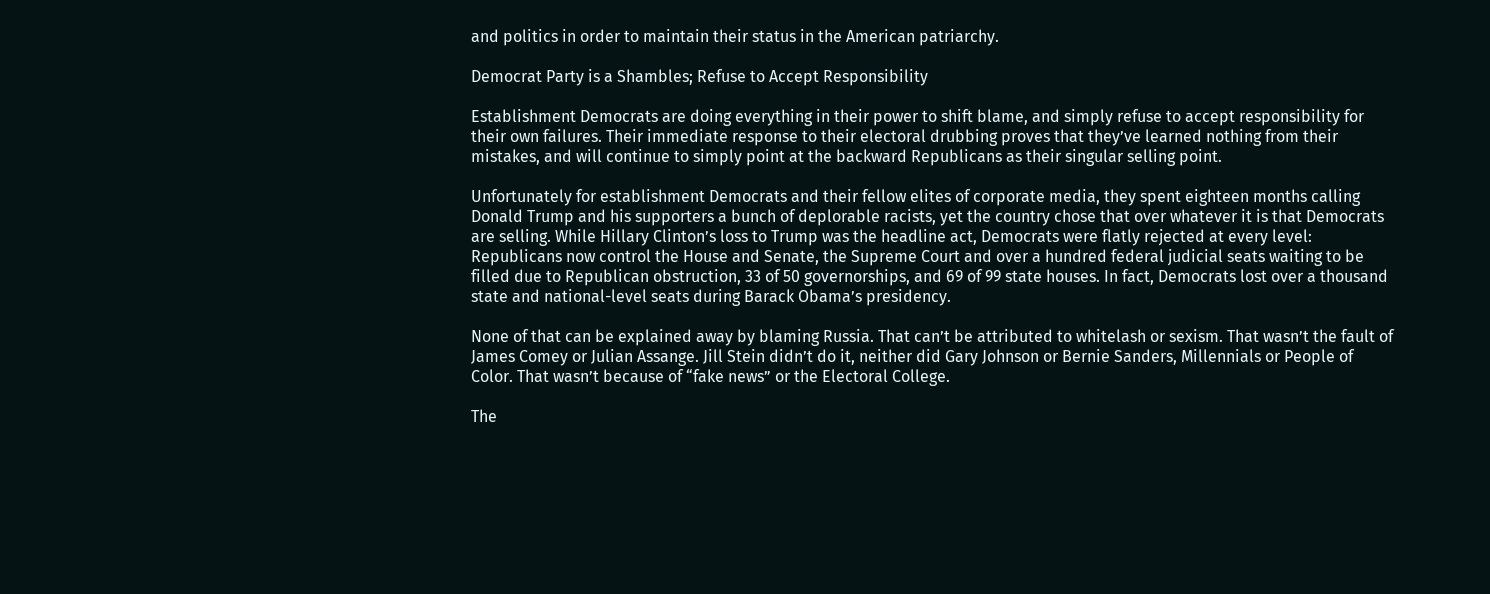and politics in order to maintain their status in the American patriarchy.

Democrat Party is a Shambles; Refuse to Accept Responsibility

Establishment Democrats are doing everything in their power to shift blame, and simply refuse to accept responsibility for their own failures. Their immediate response to their electoral drubbing proves that they’ve learned nothing from their mistakes, and will continue to simply point at the backward Republicans as their singular selling point.

Unfortunately for establishment Democrats and their fellow elites of corporate media, they spent eighteen months calling Donald Trump and his supporters a bunch of deplorable racists, yet the country chose that over whatever it is that Democrats are selling. While Hillary Clinton’s loss to Trump was the headline act, Democrats were flatly rejected at every level: Republicans now control the House and Senate, the Supreme Court and over a hundred federal judicial seats waiting to be filled due to Republican obstruction, 33 of 50 governorships, and 69 of 99 state houses. In fact, Democrats lost over a thousand state and national-level seats during Barack Obama’s presidency.

None of that can be explained away by blaming Russia. That can’t be attributed to whitelash or sexism. That wasn’t the fault of James Comey or Julian Assange. Jill Stein didn’t do it, neither did Gary Johnson or Bernie Sanders, Millennials or People of Color. That wasn’t because of “fake news” or the Electoral College.

The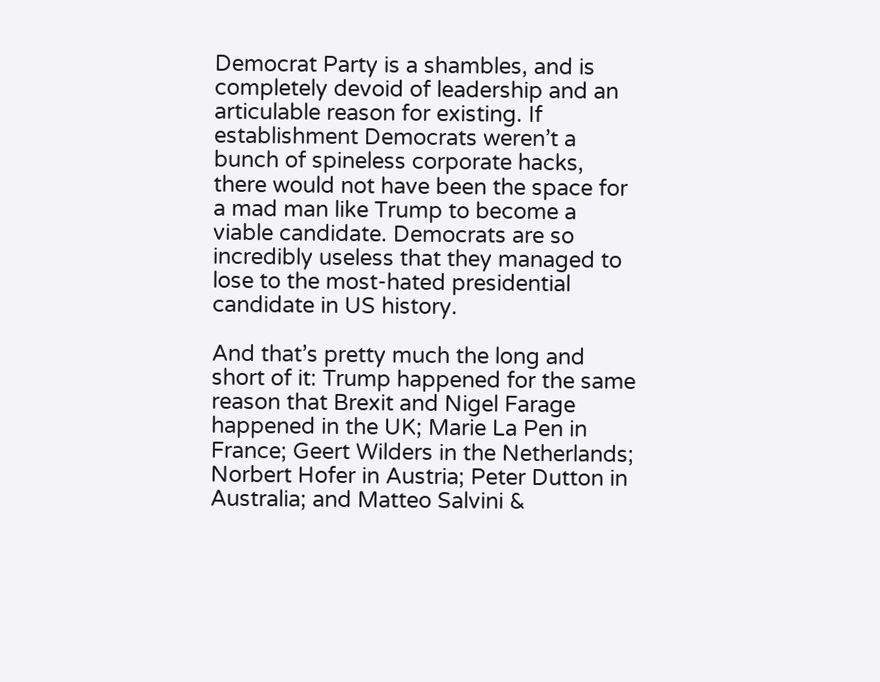Democrat Party is a shambles, and is completely devoid of leadership and an articulable reason for existing. If establishment Democrats weren’t a bunch of spineless corporate hacks, there would not have been the space for a mad man like Trump to become a viable candidate. Democrats are so incredibly useless that they managed to lose to the most-hated presidential candidate in US history.

And that’s pretty much the long and short of it: Trump happened for the same reason that Brexit and Nigel Farage happened in the UK; Marie La Pen in France; Geert Wilders in the Netherlands; Norbert Hofer in Austria; Peter Dutton in Australia; and Matteo Salvini &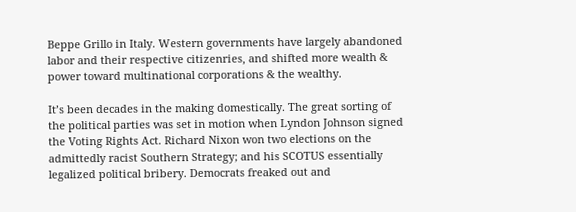Beppe Grillo in Italy. Western governments have largely abandoned labor and their respective citizenries, and shifted more wealth & power toward multinational corporations & the wealthy.

It’s been decades in the making domestically. The great sorting of the political parties was set in motion when Lyndon Johnson signed the Voting Rights Act. Richard Nixon won two elections on the admittedly racist Southern Strategy; and his SCOTUS essentially legalized political bribery. Democrats freaked out and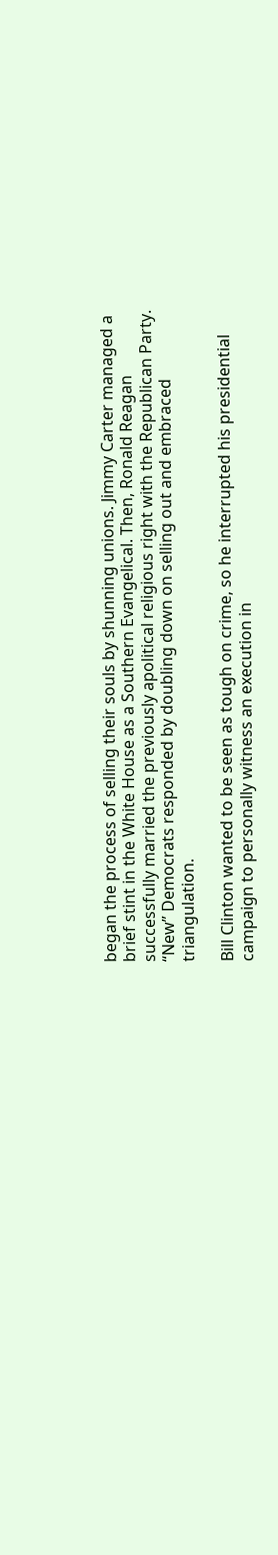began the process of selling their souls by shunning unions. Jimmy Carter managed a brief stint in the White House as a Southern Evangelical. Then, Ronald Reagan successfully married the previously apolitical religious right with the Republican Party. “New” Democrats responded by doubling down on selling out and embraced triangulation.

Bill Clinton wanted to be seen as tough on crime, so he interrupted his presidential campaign to personally witness an execution in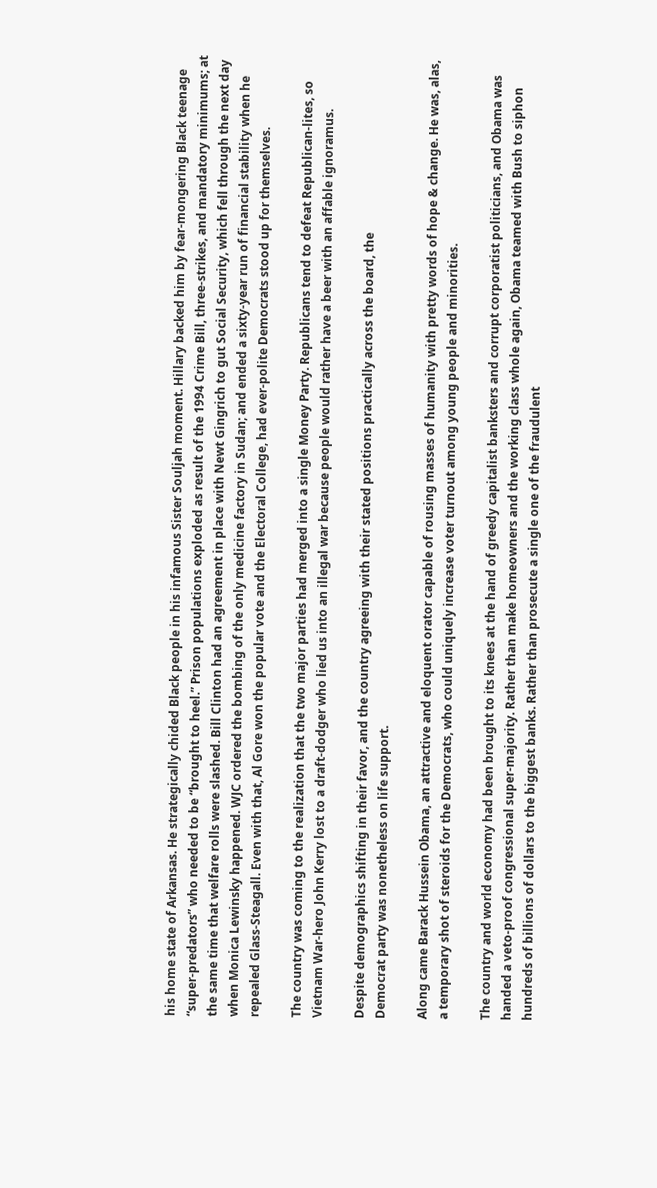his home state of Arkansas. He strategically chided Black people in his infamous Sister Souljah moment. Hillary backed him by fear-mongering Black teenage “super-predators” who needed to be “brought to heel.” Prison populations exploded as result of the 1994 Crime Bill, three-strikes, and mandatory minimums; at the same time that welfare rolls were slashed. Bill Clinton had an agreement in place with Newt Gingrich to gut Social Security, which fell through the next day when Monica Lewinsky happened. WJC ordered the bombing of the only medicine factory in Sudan; and ended a sixty-year run of financial stability when he repealed Glass-Steagall. Even with that, Al Gore won the popular vote and the Electoral College, had ever-polite Democrats stood up for themselves.

The country was coming to the realization that the two major parties had merged into a single Money Party. Republicans tend to defeat Republican-lites, so Vietnam War-hero John Kerry lost to a draft-dodger who lied us into an illegal war because people would rather have a beer with an affable ignoramus.

Despite demographics shifting in their favor, and the country agreeing with their stated positions practically across the board, the
Democrat party was nonetheless on life support.

Along came Barack Hussein Obama, an attractive and eloquent orator capable of rousing masses of humanity with pretty words of hope & change. He was, alas, a temporary shot of steroids for the Democrats, who could uniquely increase voter turnout among young people and minorities.

The country and world economy had been brought to its knees at the hand of greedy capitalist banksters and corrupt corporatist politicians, and Obama was handed a veto-proof congressional super-majority. Rather than make homeowners and the working class whole again, Obama teamed with Bush to siphon hundreds of billions of dollars to the biggest banks. Rather than prosecute a single one of the fraudulent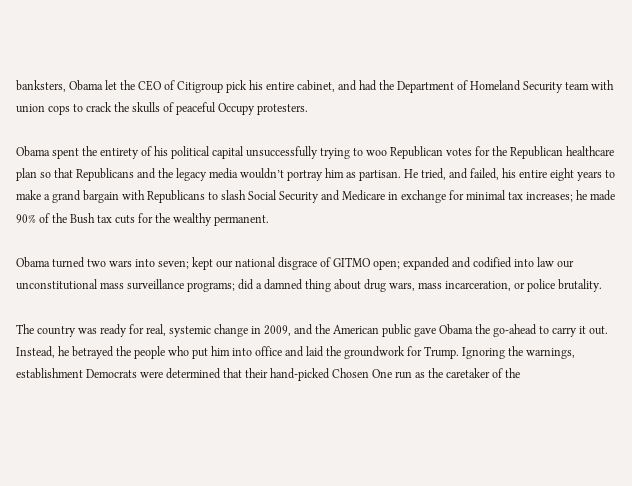banksters, Obama let the CEO of Citigroup pick his entire cabinet, and had the Department of Homeland Security team with union cops to crack the skulls of peaceful Occupy protesters.

Obama spent the entirety of his political capital unsuccessfully trying to woo Republican votes for the Republican healthcare plan so that Republicans and the legacy media wouldn’t portray him as partisan. He tried, and failed, his entire eight years to make a grand bargain with Republicans to slash Social Security and Medicare in exchange for minimal tax increases; he made 90% of the Bush tax cuts for the wealthy permanent.

Obama turned two wars into seven; kept our national disgrace of GITMO open; expanded and codified into law our unconstitutional mass surveillance programs; did a damned thing about drug wars, mass incarceration, or police brutality.

The country was ready for real, systemic change in 2009, and the American public gave Obama the go-ahead to carry it out. Instead, he betrayed the people who put him into office and laid the groundwork for Trump. Ignoring the warnings, establishment Democrats were determined that their hand-picked Chosen One run as the caretaker of the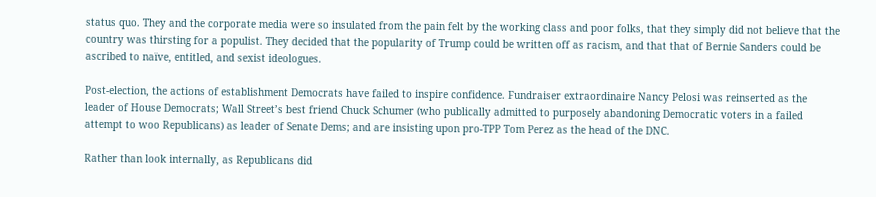status quo. They and the corporate media were so insulated from the pain felt by the working class and poor folks, that they simply did not believe that the country was thirsting for a populist. They decided that the popularity of Trump could be written off as racism, and that that of Bernie Sanders could be ascribed to naïve, entitled, and sexist ideologues.

Post-election, the actions of establishment Democrats have failed to inspire confidence. Fundraiser extraordinaire Nancy Pelosi was reinserted as the leader of House Democrats; Wall Street’s best friend Chuck Schumer (who publically admitted to purposely abandoning Democratic voters in a failed attempt to woo Republicans) as leader of Senate Dems; and are insisting upon pro-TPP Tom Perez as the head of the DNC.

Rather than look internally, as Republicans did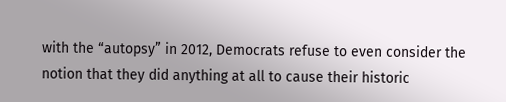with the “autopsy” in 2012, Democrats refuse to even consider the notion that they did anything at all to cause their historic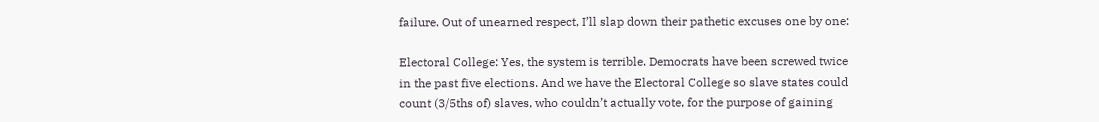failure. Out of unearned respect, I’ll slap down their pathetic excuses one by one:

Electoral College: Yes, the system is terrible. Democrats have been screwed twice in the past five elections. And we have the Electoral College so slave states could count (3/5ths of) slaves, who couldn’t actually vote, for the purpose of gaining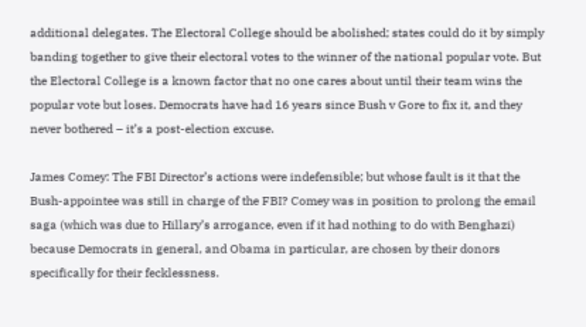additional delegates. The Electoral College should be abolished; states could do it by simply banding together to give their electoral votes to the winner of the national popular vote. But the Electoral College is a known factor that no one cares about until their team wins the popular vote but loses. Democrats have had 16 years since Bush v Gore to fix it, and they never bothered – it’s a post-election excuse.

James Comey: The FBI Director’s actions were indefensible; but whose fault is it that the Bush-appointee was still in charge of the FBI? Comey was in position to prolong the email saga (which was due to Hillary’s arrogance, even if it had nothing to do with Benghazi) because Democrats in general, and Obama in particular, are chosen by their donors specifically for their fecklessness.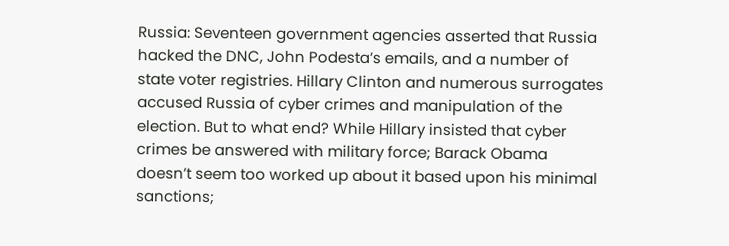Russia: Seventeen government agencies asserted that Russia hacked the DNC, John Podesta’s emails, and a number of state voter registries. Hillary Clinton and numerous surrogates accused Russia of cyber crimes and manipulation of the election. But to what end? While Hillary insisted that cyber crimes be answered with military force; Barack Obama doesn’t seem too worked up about it based upon his minimal sanctions;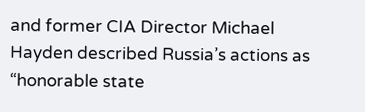and former CIA Director Michael Hayden described Russia’s actions as “honorable state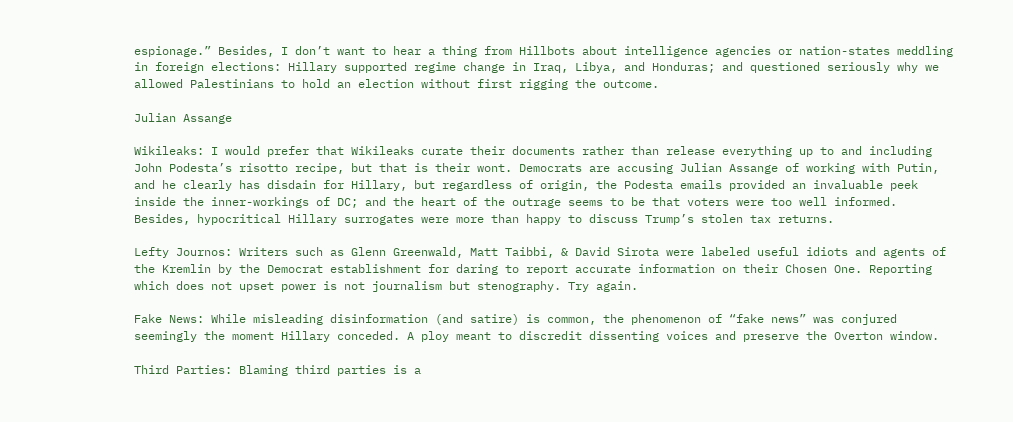espionage.” Besides, I don’t want to hear a thing from Hillbots about intelligence agencies or nation-states meddling in foreign elections: Hillary supported regime change in Iraq, Libya, and Honduras; and questioned seriously why we allowed Palestinians to hold an election without first rigging the outcome.

Julian Assange

Wikileaks: I would prefer that Wikileaks curate their documents rather than release everything up to and including John Podesta’s risotto recipe, but that is their wont. Democrats are accusing Julian Assange of working with Putin, and he clearly has disdain for Hillary, but regardless of origin, the Podesta emails provided an invaluable peek inside the inner-workings of DC; and the heart of the outrage seems to be that voters were too well informed. Besides, hypocritical Hillary surrogates were more than happy to discuss Trump’s stolen tax returns.

Lefty Journos: Writers such as Glenn Greenwald, Matt Taibbi, & David Sirota were labeled useful idiots and agents of the Kremlin by the Democrat establishment for daring to report accurate information on their Chosen One. Reporting which does not upset power is not journalism but stenography. Try again.

Fake News: While misleading disinformation (and satire) is common, the phenomenon of “fake news” was conjured seemingly the moment Hillary conceded. A ploy meant to discredit dissenting voices and preserve the Overton window.

Third Parties: Blaming third parties is a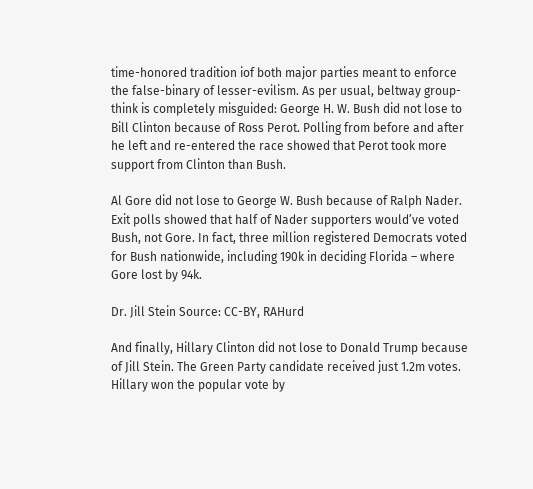time-honored tradition iof both major parties meant to enforce the false-binary of lesser-evilism. As per usual, beltway group-think is completely misguided: George H. W. Bush did not lose to Bill Clinton because of Ross Perot. Polling from before and after he left and re-entered the race showed that Perot took more support from Clinton than Bush.

Al Gore did not lose to George W. Bush because of Ralph Nader. Exit polls showed that half of Nader supporters would’ve voted Bush, not Gore. In fact, three million registered Democrats voted for Bush nationwide, including 190k in deciding Florida – where Gore lost by 94k.

Dr. Jill Stein Source: CC-BY, RAHurd

And finally, Hillary Clinton did not lose to Donald Trump because of Jill Stein. The Green Party candidate received just 1.2m votes. Hillary won the popular vote by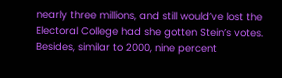nearly three millions, and still would’ve lost the Electoral College had she gotten Stein’s votes. Besides, similar to 2000, nine percent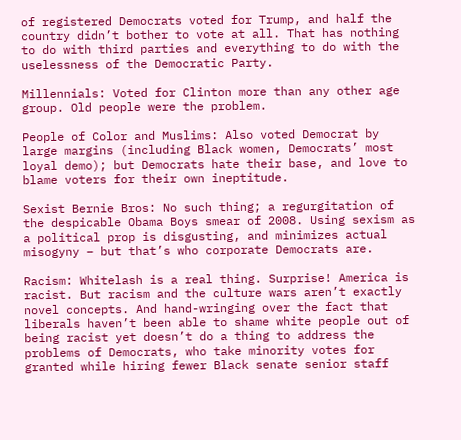of registered Democrats voted for Trump, and half the country didn’t bother to vote at all. That has nothing to do with third parties and everything to do with the uselessness of the Democratic Party.

Millennials: Voted for Clinton more than any other age group. Old people were the problem.

People of Color and Muslims: Also voted Democrat by large margins (including Black women, Democrats’ most loyal demo); but Democrats hate their base, and love to blame voters for their own ineptitude.

Sexist Bernie Bros: No such thing; a regurgitation of the despicable Obama Boys smear of 2008. Using sexism as a political prop is disgusting, and minimizes actual misogyny – but that’s who corporate Democrats are.

Racism: Whitelash is a real thing. Surprise! America is racist. But racism and the culture wars aren’t exactly novel concepts. And hand-wringing over the fact that liberals haven’t been able to shame white people out of being racist yet doesn’t do a thing to address the problems of Democrats, who take minority votes for granted while hiring fewer Black senate senior staff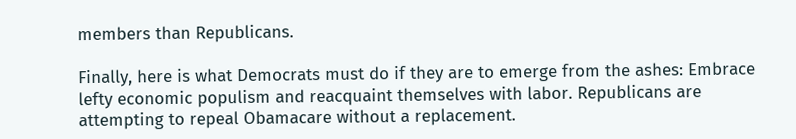members than Republicans.

Finally, here is what Democrats must do if they are to emerge from the ashes: Embrace lefty economic populism and reacquaint themselves with labor. Republicans are attempting to repeal Obamacare without a replacement.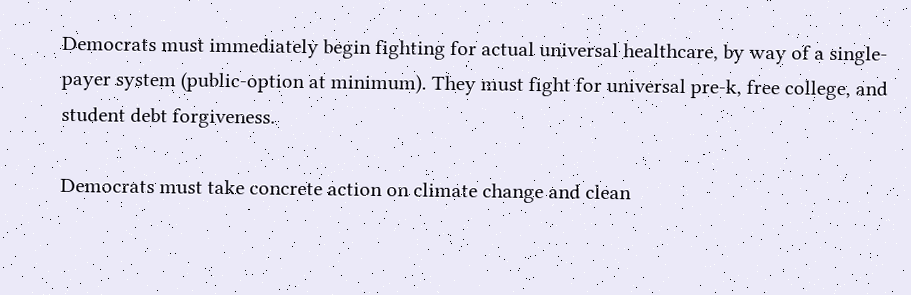Democrats must immediately begin fighting for actual universal healthcare, by way of a single-payer system (public-option at minimum). They must fight for universal pre-k, free college, and student debt forgiveness.

Democrats must take concrete action on climate change and clean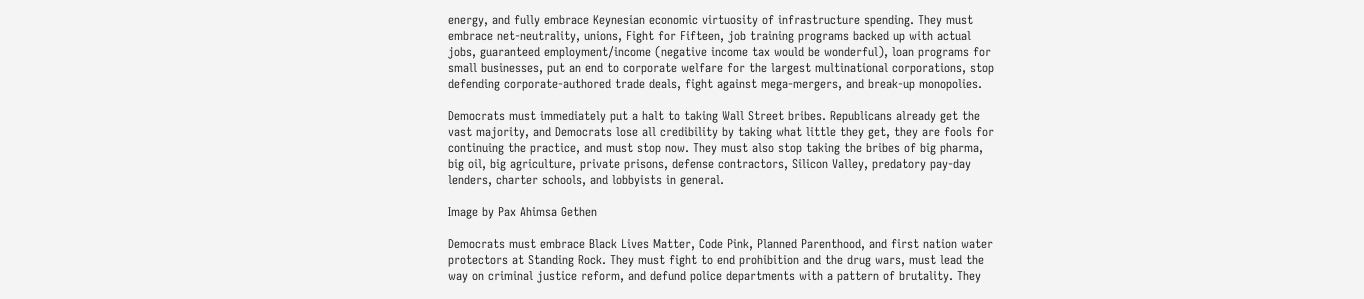energy, and fully embrace Keynesian economic virtuosity of infrastructure spending. They must embrace net-neutrality, unions, Fight for Fifteen, job training programs backed up with actual jobs, guaranteed employment/income (negative income tax would be wonderful), loan programs for small businesses, put an end to corporate welfare for the largest multinational corporations, stop defending corporate-authored trade deals, fight against mega-mergers, and break-up monopolies.

Democrats must immediately put a halt to taking Wall Street bribes. Republicans already get the vast majority, and Democrats lose all credibility by taking what little they get, they are fools for continuing the practice, and must stop now. They must also stop taking the bribes of big pharma, big oil, big agriculture, private prisons, defense contractors, Silicon Valley, predatory pay-day lenders, charter schools, and lobbyists in general.

Image by Pax Ahimsa Gethen

Democrats must embrace Black Lives Matter, Code Pink, Planned Parenthood, and first nation water protectors at Standing Rock. They must fight to end prohibition and the drug wars, must lead the way on criminal justice reform, and defund police departments with a pattern of brutality. They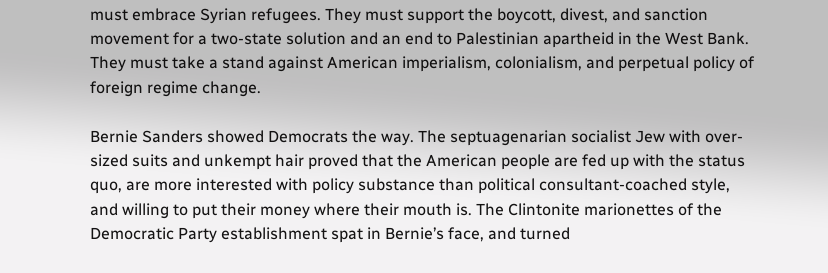must embrace Syrian refugees. They must support the boycott, divest, and sanction movement for a two-state solution and an end to Palestinian apartheid in the West Bank. They must take a stand against American imperialism, colonialism, and perpetual policy of foreign regime change.

Bernie Sanders showed Democrats the way. The septuagenarian socialist Jew with over-sized suits and unkempt hair proved that the American people are fed up with the status quo, are more interested with policy substance than political consultant-coached style, and willing to put their money where their mouth is. The Clintonite marionettes of the Democratic Party establishment spat in Bernie’s face, and turned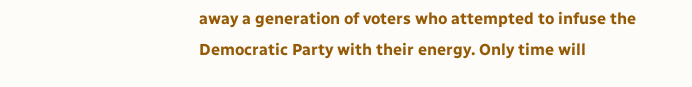away a generation of voters who attempted to infuse the Democratic Party with their energy. Only time will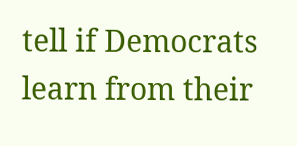tell if Democrats learn from their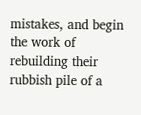mistakes, and begin the work of rebuilding their rubbish pile of a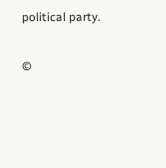political party.

©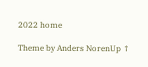2022 home

Theme by Anders NorenUp ↑